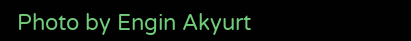Photo by Engin Akyurt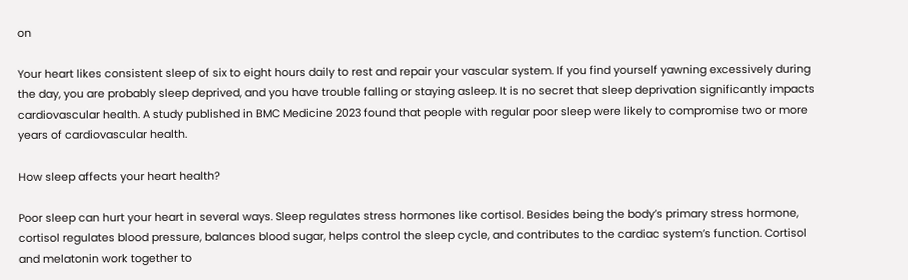on

Your heart likes consistent sleep of six to eight hours daily to rest and repair your vascular system. If you find yourself yawning excessively during the day, you are probably sleep deprived, and you have trouble falling or staying asleep. It is no secret that sleep deprivation significantly impacts cardiovascular health. A study published in BMC Medicine 2023 found that people with regular poor sleep were likely to compromise two or more years of cardiovascular health.

How sleep affects your heart health?

Poor sleep can hurt your heart in several ways. Sleep regulates stress hormones like cortisol. Besides being the body’s primary stress hormone, cortisol regulates blood pressure, balances blood sugar, helps control the sleep cycle, and contributes to the cardiac system’s function. Cortisol and melatonin work together to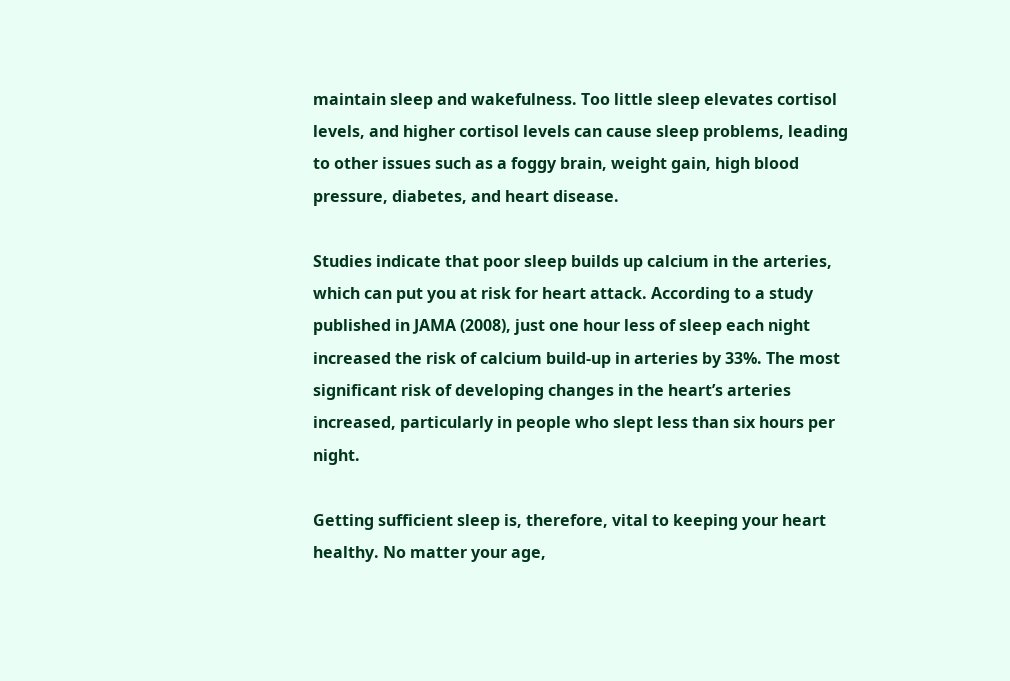maintain sleep and wakefulness. Too little sleep elevates cortisol levels, and higher cortisol levels can cause sleep problems, leading to other issues such as a foggy brain, weight gain, high blood pressure, diabetes, and heart disease.

Studies indicate that poor sleep builds up calcium in the arteries, which can put you at risk for heart attack. According to a study published in JAMA (2008), just one hour less of sleep each night increased the risk of calcium build-up in arteries by 33%. The most significant risk of developing changes in the heart’s arteries increased, particularly in people who slept less than six hours per night.

Getting sufficient sleep is, therefore, vital to keeping your heart healthy. No matter your age,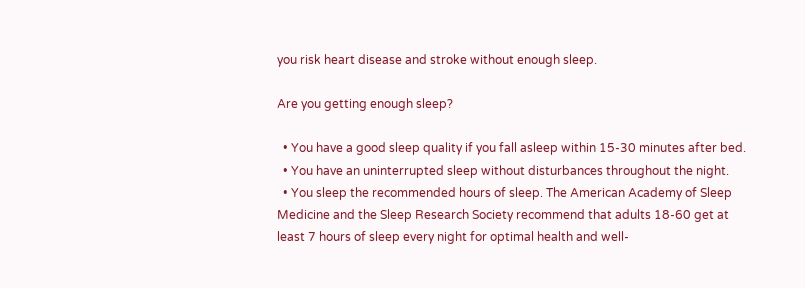you risk heart disease and stroke without enough sleep.

Are you getting enough sleep?

  • You have a good sleep quality if you fall asleep within 15-30 minutes after bed.
  • You have an uninterrupted sleep without disturbances throughout the night.
  • You sleep the recommended hours of sleep. The American Academy of Sleep Medicine and the Sleep Research Society recommend that adults 18-60 get at least 7 hours of sleep every night for optimal health and well-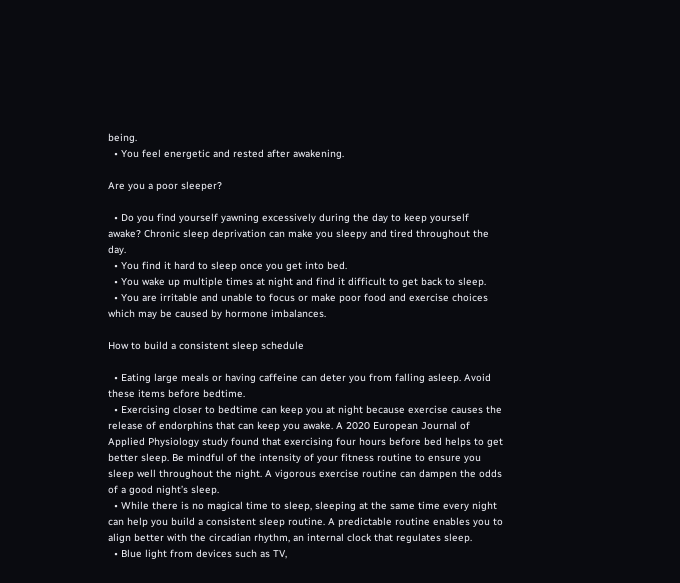being.
  • You feel energetic and rested after awakening.

Are you a poor sleeper?

  • Do you find yourself yawning excessively during the day to keep yourself awake? Chronic sleep deprivation can make you sleepy and tired throughout the day.
  • You find it hard to sleep once you get into bed.
  • You wake up multiple times at night and find it difficult to get back to sleep.
  • You are irritable and unable to focus or make poor food and exercise choices which may be caused by hormone imbalances.

How to build a consistent sleep schedule

  • Eating large meals or having caffeine can deter you from falling asleep. Avoid these items before bedtime.
  • Exercising closer to bedtime can keep you at night because exercise causes the release of endorphins that can keep you awake. A 2020 European Journal of Applied Physiology study found that exercising four hours before bed helps to get better sleep. Be mindful of the intensity of your fitness routine to ensure you sleep well throughout the night. A vigorous exercise routine can dampen the odds of a good night’s sleep.
  • While there is no magical time to sleep, sleeping at the same time every night can help you build a consistent sleep routine. A predictable routine enables you to align better with the circadian rhythm, an internal clock that regulates sleep.
  • Blue light from devices such as TV,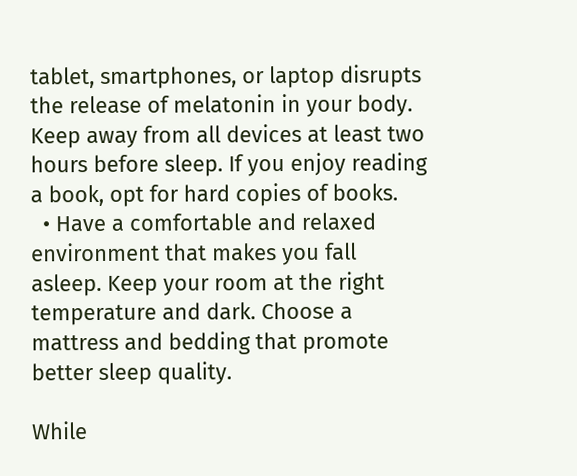tablet, smartphones, or laptop disrupts the release of melatonin in your body. Keep away from all devices at least two hours before sleep. If you enjoy reading a book, opt for hard copies of books.
  • Have a comfortable and relaxed environment that makes you fall asleep. Keep your room at the right temperature and dark. Choose a mattress and bedding that promote better sleep quality.

While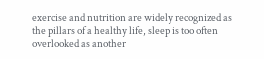exercise and nutrition are widely recognized as the pillars of a healthy life, sleep is too often overlooked as another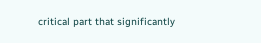critical part that significantly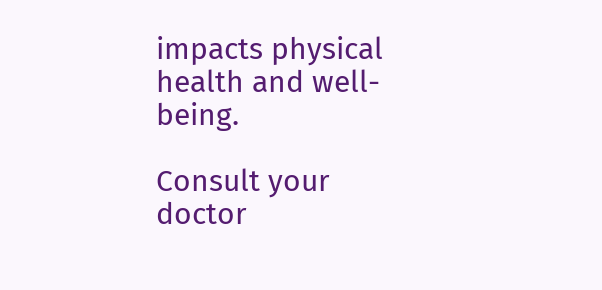impacts physical health and well-being.

Consult your doctor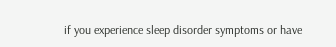if you experience sleep disorder symptoms or have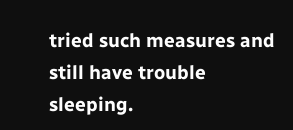tried such measures and still have trouble sleeping.